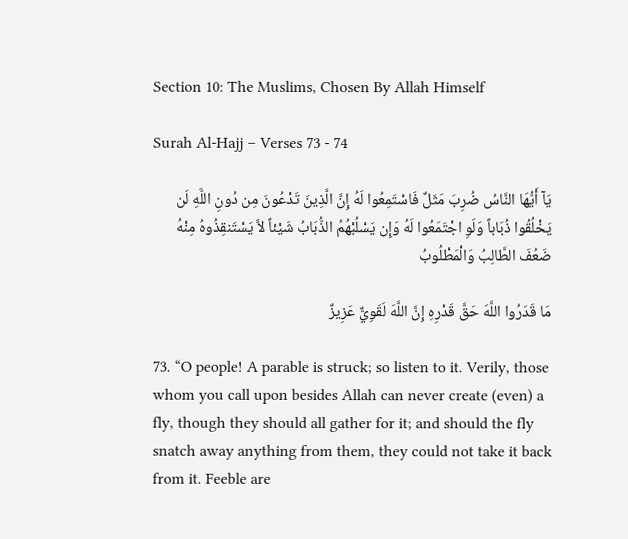Section 10: The Muslims, Chosen By Allah Himself

Surah Al-Hajj – Verses 73 - 74

يَآ أَيُّهَا النَّاسُ ضُرِبَ مَثَلٌ فَاسْتَمِعُوا لَهُ إِنَّ الَّذِينَ تَدْعُونَ مِن دُونِ اللَّهِ لَن يَخْلُقُوا ذُبَاباً وَلَوِ اجْتَمَعُوا لَهُ وَإِن يَسْلُبْهُمُ الذُّبَابُ شَيْئاً لاَّ يَسْتَنقِذُوهُ مِنْهُ ضَعُفَ الطَّالِبُ وَالْمَطْلُوبُ

مَا قَدَرُوا اللَّهَ حَقَّ قَدْرِهِ إِنَّ اللَّهَ لَقَوِيٌّ عَزِيزٌ

73. “O people! A parable is struck; so listen to it. Verily, those whom you call upon besides Allah can never create (even) a fly, though they should all gather for it; and should the fly snatch away anything from them, they could not take it back from it. Feeble are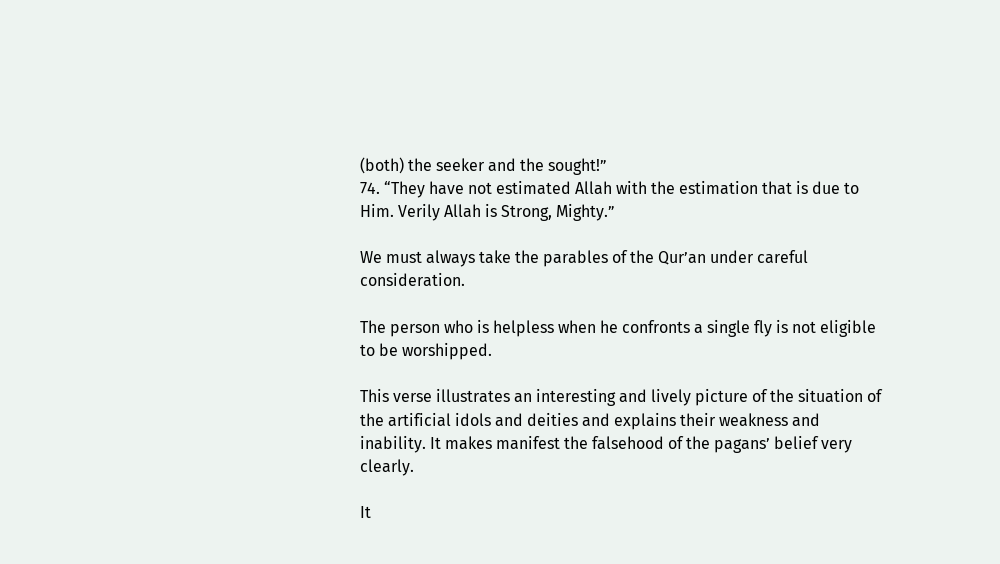(both) the seeker and the sought!”
74. “They have not estimated Allah with the estimation that is due to Him. Verily Allah is Strong, Mighty.”

We must always take the parables of the Qur’an under careful consideration.

The person who is helpless when he confronts a single fly is not eligible to be worshipped.

This verse illustrates an interesting and lively picture of the situation of the artificial idols and deities and explains their weakness and inability. It makes manifest the falsehood of the pagans’ belief very clearly.

It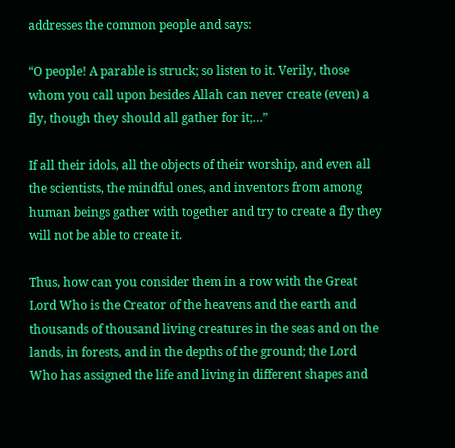addresses the common people and says:

“O people! A parable is struck; so listen to it. Verily, those whom you call upon besides Allah can never create (even) a fly, though they should all gather for it;…”

If all their idols, all the objects of their worship, and even all the scientists, the mindful ones, and inventors from among human beings gather with together and try to create a fly they will not be able to create it.

Thus, how can you consider them in a row with the Great Lord Who is the Creator of the heavens and the earth and thousands of thousand living creatures in the seas and on the lands, in forests, and in the depths of the ground; the Lord Who has assigned the life and living in different shapes and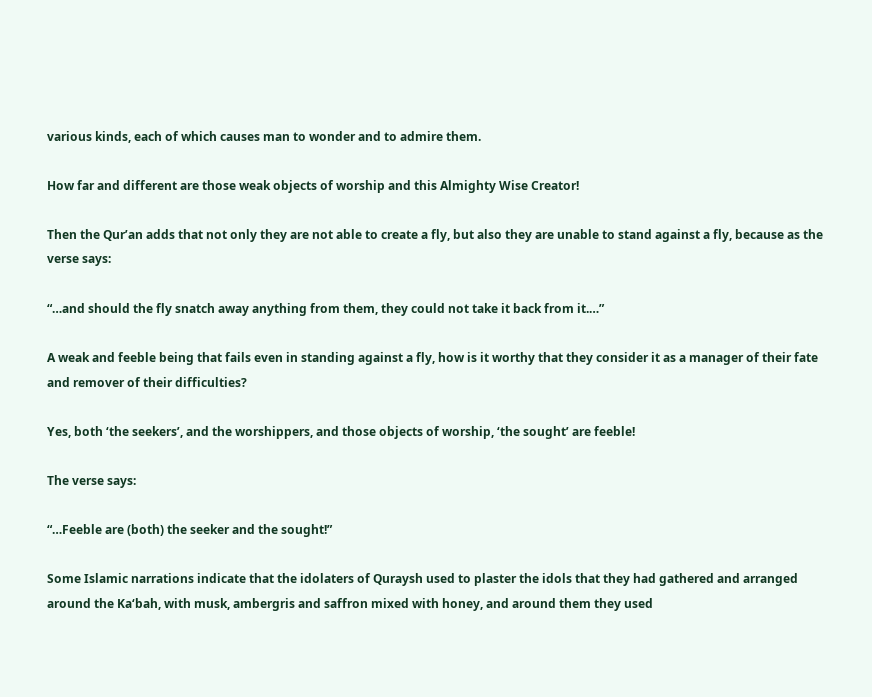various kinds, each of which causes man to wonder and to admire them.

How far and different are those weak objects of worship and this Almighty Wise Creator!

Then the Qur’an adds that not only they are not able to create a fly, but also they are unable to stand against a fly, because as the verse says:

“…and should the fly snatch away anything from them, they could not take it back from it.…”

A weak and feeble being that fails even in standing against a fly, how is it worthy that they consider it as a manager of their fate and remover of their difficulties?

Yes, both ‘the seekers’, and the worshippers, and those objects of worship, ‘the sought’ are feeble!

The verse says:

“…Feeble are (both) the seeker and the sought!”

Some Islamic narrations indicate that the idolaters of Quraysh used to plaster the idols that they had gathered and arranged around the Ka‘bah, with musk, ambergris and saffron mixed with honey, and around them they used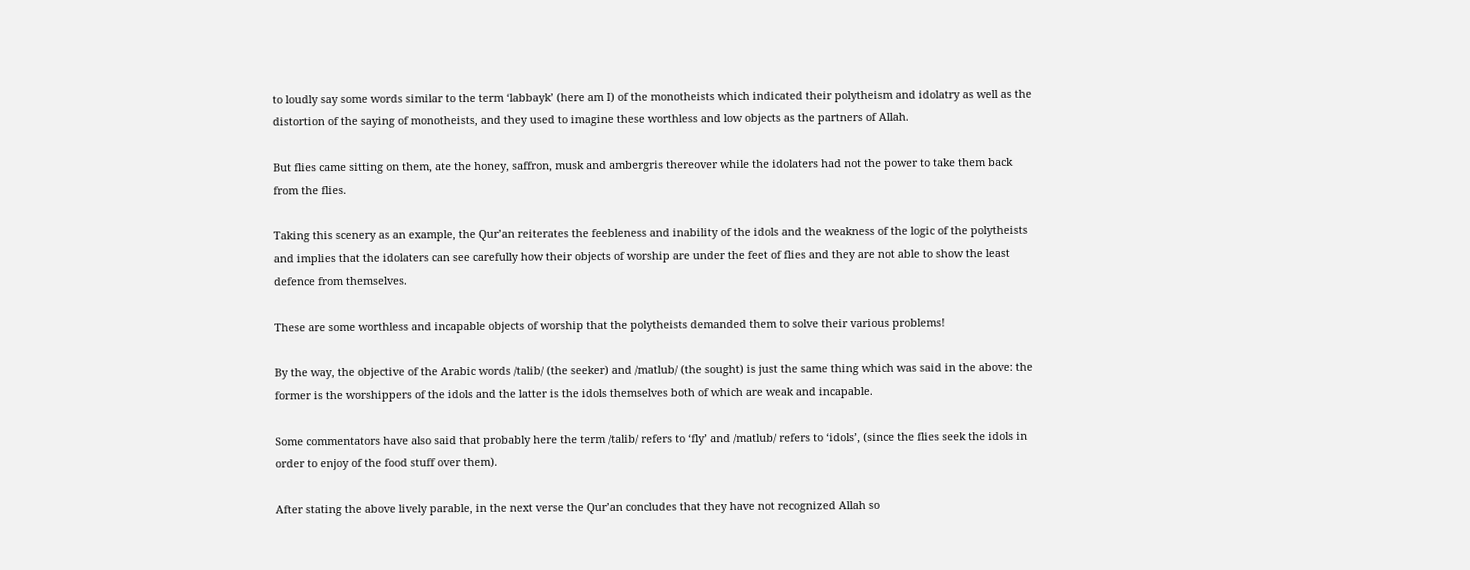to loudly say some words similar to the term ‘labbayk’ (here am I) of the monotheists which indicated their polytheism and idolatry as well as the distortion of the saying of monotheists, and they used to imagine these worthless and low objects as the partners of Allah.

But flies came sitting on them, ate the honey, saffron, musk and ambergris thereover while the idolaters had not the power to take them back from the flies.

Taking this scenery as an example, the Qur’an reiterates the feebleness and inability of the idols and the weakness of the logic of the polytheists and implies that the idolaters can see carefully how their objects of worship are under the feet of flies and they are not able to show the least defence from themselves.

These are some worthless and incapable objects of worship that the polytheists demanded them to solve their various problems!

By the way, the objective of the Arabic words /talib/ (the seeker) and /matlub/ (the sought) is just the same thing which was said in the above: the former is the worshippers of the idols and the latter is the idols themselves both of which are weak and incapable.

Some commentators have also said that probably here the term /talib/ refers to ‘fly’ and /matlub/ refers to ‘idols’, (since the flies seek the idols in order to enjoy of the food stuff over them).

After stating the above lively parable, in the next verse the Qur’an concludes that they have not recognized Allah so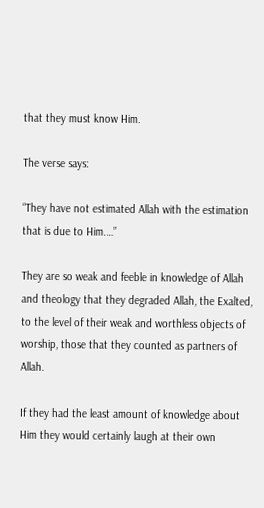that they must know Him.

The verse says:

“They have not estimated Allah with the estimation that is due to Him.…”

They are so weak and feeble in knowledge of Allah and theology that they degraded Allah, the Exalted, to the level of their weak and worthless objects of worship, those that they counted as partners of Allah.

If they had the least amount of knowledge about Him they would certainly laugh at their own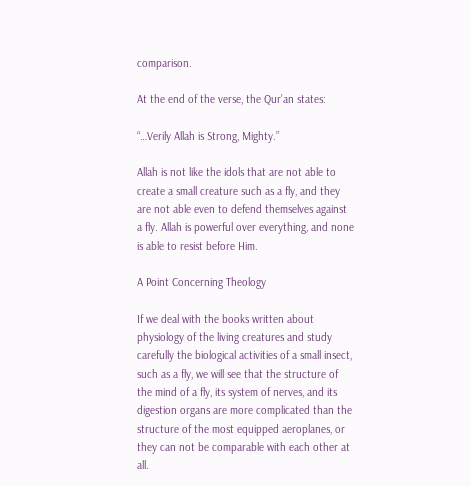comparison.

At the end of the verse, the Qur’an states:

“…Verily Allah is Strong, Mighty.”

Allah is not like the idols that are not able to create a small creature such as a fly, and they are not able even to defend themselves against a fly. Allah is powerful over everything, and none is able to resist before Him.

A Point Concerning Theology

If we deal with the books written about physiology of the living creatures and study carefully the biological activities of a small insect, such as a fly, we will see that the structure of the mind of a fly, its system of nerves, and its digestion organs are more complicated than the structure of the most equipped aeroplanes, or they can not be comparable with each other at all.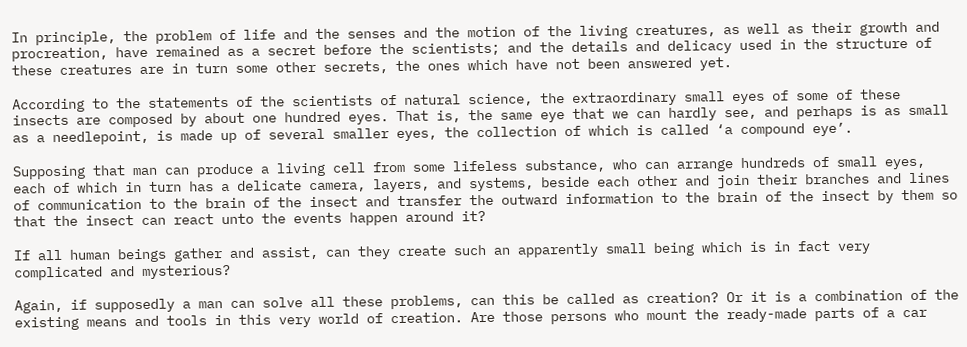In principle, the problem of life and the senses and the motion of the living creatures, as well as their growth and procreation, have remained as a secret before the scientists; and the details and delicacy used in the structure of these creatures are in turn some other secrets, the ones which have not been answered yet.

According to the statements of the scientists of natural science, the extraordinary small eyes of some of these insects are composed by about one hundred eyes. That is, the same eye that we can hardly see, and perhaps is as small as a needlepoint, is made up of several smaller eyes, the collection of which is called ‘a compound eye’.

Supposing that man can produce a living cell from some lifeless substance, who can arrange hundreds of small eyes, each of which in turn has a delicate camera, layers, and systems, beside each other and join their branches and lines of communication to the brain of the insect and transfer the outward information to the brain of the insect by them so that the insect can react unto the events happen around it?

If all human beings gather and assist, can they create such an apparently small being which is in fact very complicated and mysterious?

Again, if supposedly a man can solve all these problems, can this be called as creation? Or it is a combination of the existing means and tools in this very world of creation. Are those persons who mount the ready-made parts of a car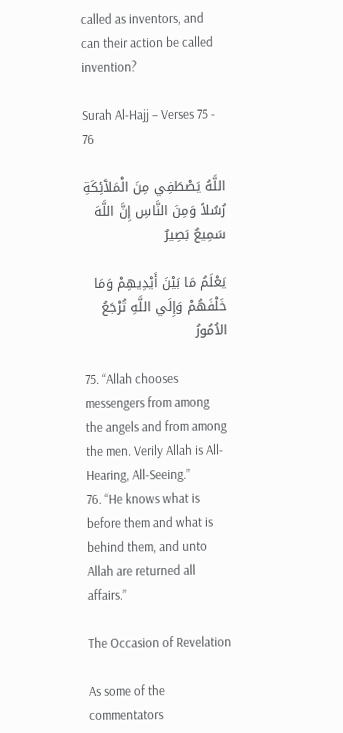called as inventors, and can their action be called invention?

Surah Al-Hajj – Verses 75 - 76

اللَّهُ يَصْطَفِي مِنَ الْمَلآَئِكَةِ رُسُلاً وَمِنَ النَّاسِ إِنَّ اللَّهَ سَمِيعٌ بَصِيرٌ

يَعْلَمُ مَا بَيْنَ أَيْدِيهِمْ وَمَا خَلْفَهُمْ وَإِلَي اللَّهِ تُرْجَعُ الاُمُورُ

75. “Allah chooses messengers from among the angels and from among the men. Verily Allah is All-Hearing, All-Seeing.”
76. “He knows what is before them and what is behind them, and unto Allah are returned all affairs.”

The Occasion of Revelation

As some of the commentators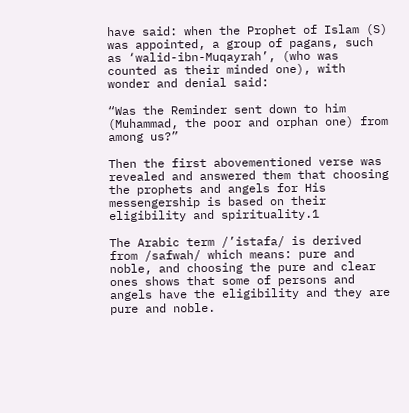have said: when the Prophet of Islam (S) was appointed, a group of pagans, such as ‘walid-ibn-Muqayrah’, (who was counted as their minded one), with wonder and denial said:

“Was the Reminder sent down to him (Muhammad, the poor and orphan one) from among us?”

Then the first abovementioned verse was revealed and answered them that choosing the prophets and angels for His messengership is based on their eligibility and spirituality.1

The Arabic term /’istafa/ is derived from /safwah/ which means: pure and noble, and choosing the pure and clear ones shows that some of persons and angels have the eligibility and they are pure and noble.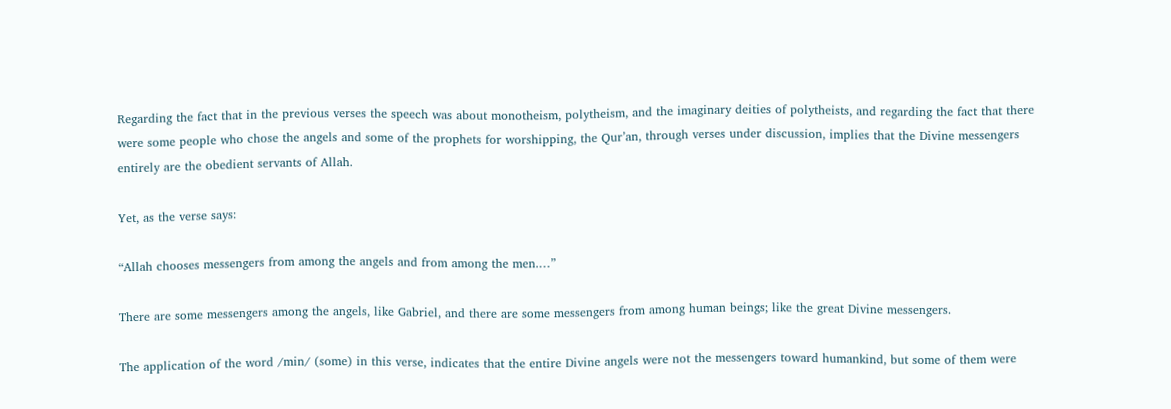Regarding the fact that in the previous verses the speech was about monotheism, polytheism, and the imaginary deities of polytheists, and regarding the fact that there were some people who chose the angels and some of the prophets for worshipping, the Qur’an, through verses under discussion, implies that the Divine messengers entirely are the obedient servants of Allah.

Yet, as the verse says:

“Allah chooses messengers from among the angels and from among the men.…”

There are some messengers among the angels, like Gabriel, and there are some messengers from among human beings; like the great Divine messengers.

The application of the word /min/ (some) in this verse, indicates that the entire Divine angels were not the messengers toward humankind, but some of them were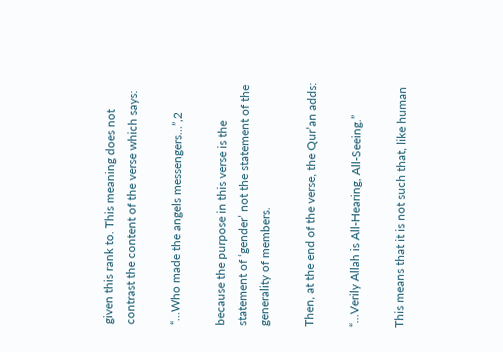given this rank to. This meaning does not contrast the content of the verse which says:

“…Who made the angels messengers…”,2

because the purpose in this verse is the statement of ‘gender’ not the statement of the generality of members.

Then, at the end of the verse, the Qur’an adds:

“…Verily Allah is All-Hearing, All-Seeing.”

This means that it is not such that, like human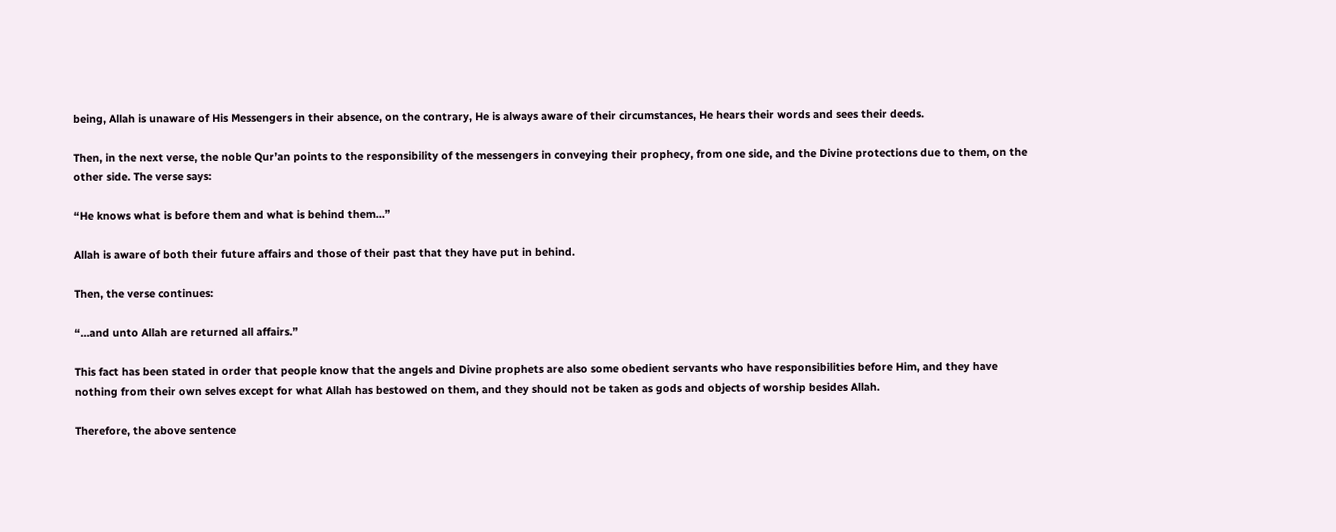being, Allah is unaware of His Messengers in their absence, on the contrary, He is always aware of their circumstances, He hears their words and sees their deeds.

Then, in the next verse, the noble Qur’an points to the responsibility of the messengers in conveying their prophecy, from one side, and the Divine protections due to them, on the other side. The verse says:

“He knows what is before them and what is behind them…”

Allah is aware of both their future affairs and those of their past that they have put in behind.

Then, the verse continues:

“…and unto Allah are returned all affairs.”

This fact has been stated in order that people know that the angels and Divine prophets are also some obedient servants who have responsibilities before Him, and they have nothing from their own selves except for what Allah has bestowed on them, and they should not be taken as gods and objects of worship besides Allah.

Therefore, the above sentence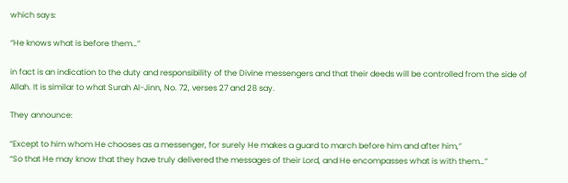which says:

“He knows what is before them…”

in fact is an indication to the duty and responsibility of the Divine messengers and that their deeds will be controlled from the side of Allah. It is similar to what Surah Al-Jinn, No. 72, verses 27 and 28 say.

They announce:

“Except to him whom He chooses as a messenger, for surely He makes a guard to march before him and after him,”
“So that He may know that they have truly delivered the messages of their Lord, and He encompasses what is with them…”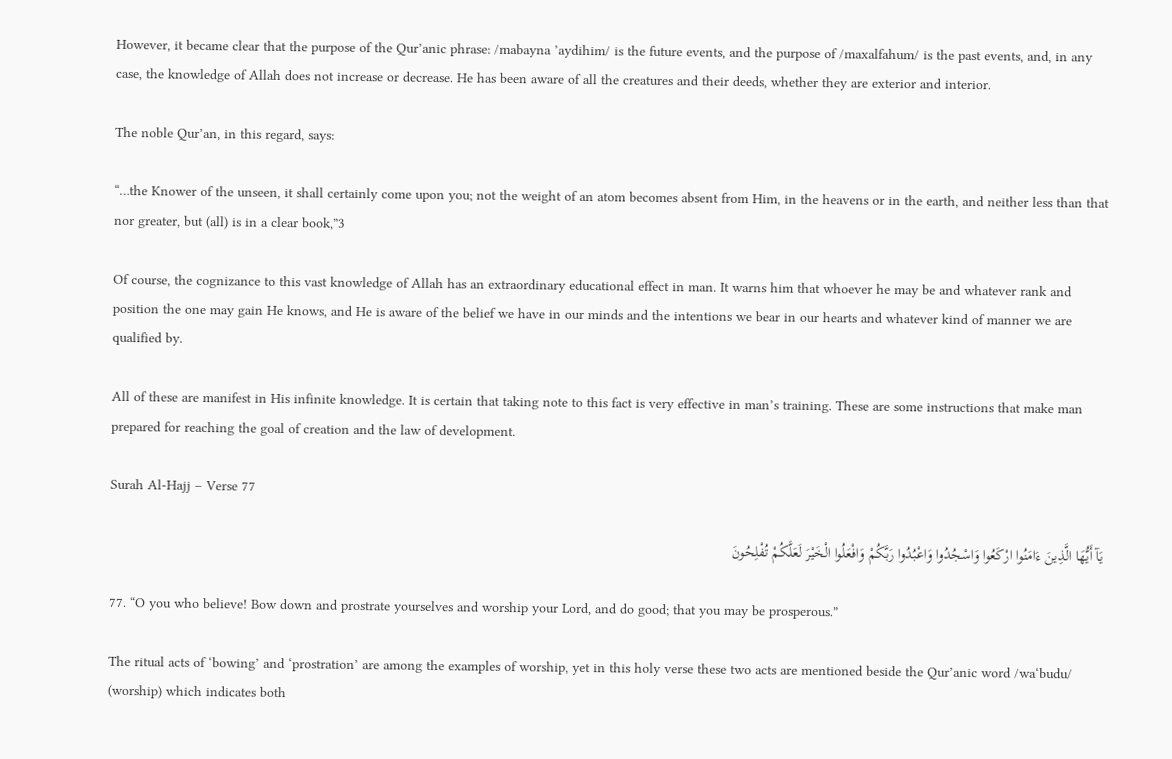However, it became clear that the purpose of the Qur’anic phrase: /mabayna ’aydihim/ is the future events, and the purpose of /maxalfahum/ is the past events, and, in any case, the knowledge of Allah does not increase or decrease. He has been aware of all the creatures and their deeds, whether they are exterior and interior.

The noble Qur’an, in this regard, says:

“…the Knower of the unseen, it shall certainly come upon you; not the weight of an atom becomes absent from Him, in the heavens or in the earth, and neither less than that nor greater, but (all) is in a clear book,”3

Of course, the cognizance to this vast knowledge of Allah has an extraordinary educational effect in man. It warns him that whoever he may be and whatever rank and position the one may gain He knows, and He is aware of the belief we have in our minds and the intentions we bear in our hearts and whatever kind of manner we are qualified by.

All of these are manifest in His infinite knowledge. It is certain that taking note to this fact is very effective in man’s training. These are some instructions that make man prepared for reaching the goal of creation and the law of development.

Surah Al-Hajj – Verse 77

يَآ أَيُّهَا الَّذِينَ ءَامَنُوا ارْكَعُوا وَاسْجُدُوا وَاعْبُدُوا رَبَّكُمْ وَافْعَلُوا الْخَيْرَ لَعَلَّكُمْ تُفْلِحُونَ

77. “O you who believe! Bow down and prostrate yourselves and worship your Lord, and do good; that you may be prosperous.”

The ritual acts of ‘bowing’ and ‘prostration’ are among the examples of worship, yet in this holy verse these two acts are mentioned beside the Qur’anic word /wa‘budu/ (worship) which indicates both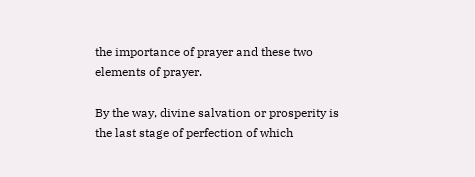the importance of prayer and these two elements of prayer.

By the way, divine salvation or prosperity is the last stage of perfection of which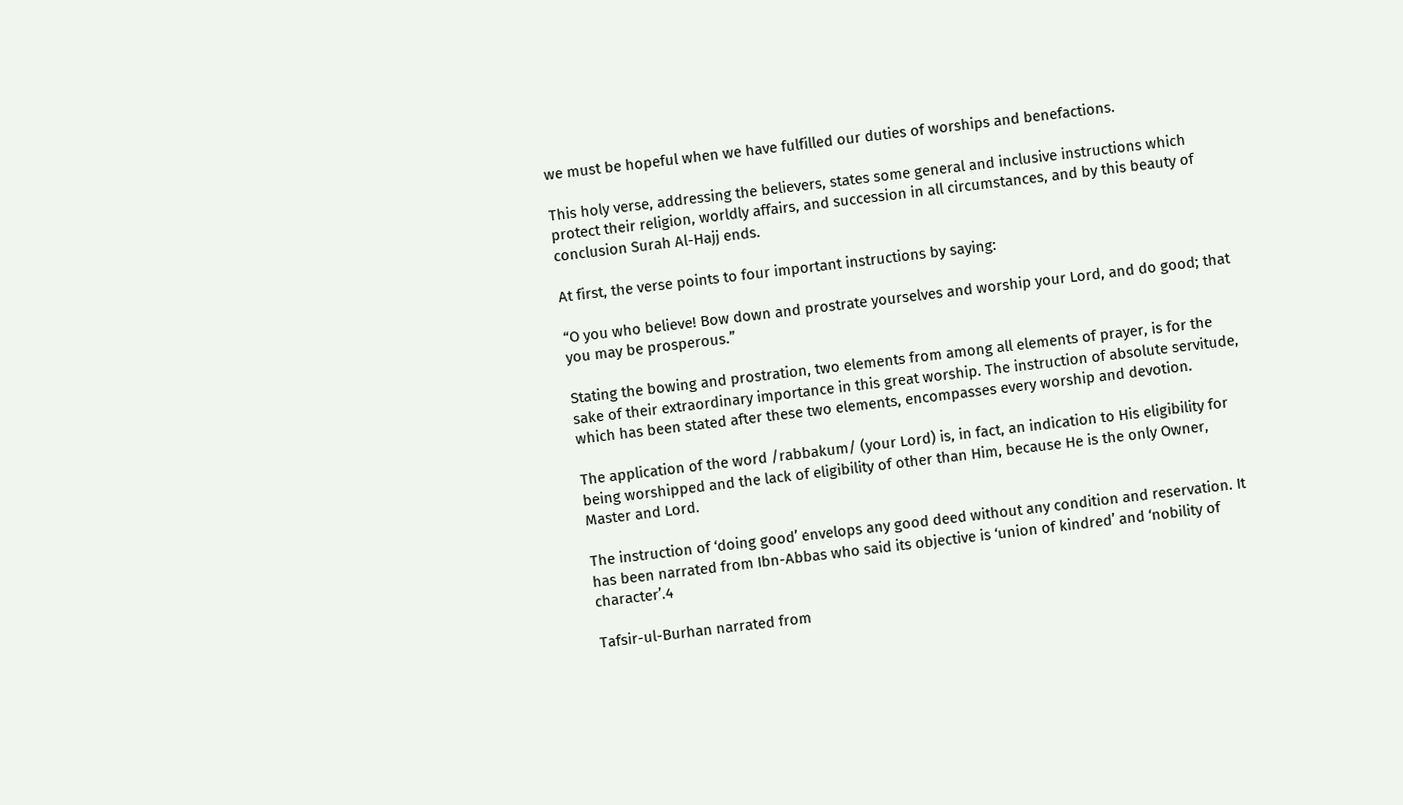we must be hopeful when we have fulfilled our duties of worships and benefactions.

This holy verse, addressing the believers, states some general and inclusive instructions which protect their religion, worldly affairs, and succession in all circumstances, and by this beauty of conclusion Surah Al-Hajj ends.

At first, the verse points to four important instructions by saying:

“O you who believe! Bow down and prostrate yourselves and worship your Lord, and do good; that you may be prosperous.”

Stating the bowing and prostration, two elements from among all elements of prayer, is for the sake of their extraordinary importance in this great worship. The instruction of absolute servitude, which has been stated after these two elements, encompasses every worship and devotion.

The application of the word /rabbakum/ (your Lord) is, in fact, an indication to His eligibility for being worshipped and the lack of eligibility of other than Him, because He is the only Owner, Master and Lord.

The instruction of ‘doing good’ envelops any good deed without any condition and reservation. It has been narrated from Ibn-Abbas who said its objective is ‘union of kindred’ and ‘nobility of character’.4

Tafsir-ul-Burhan narrated from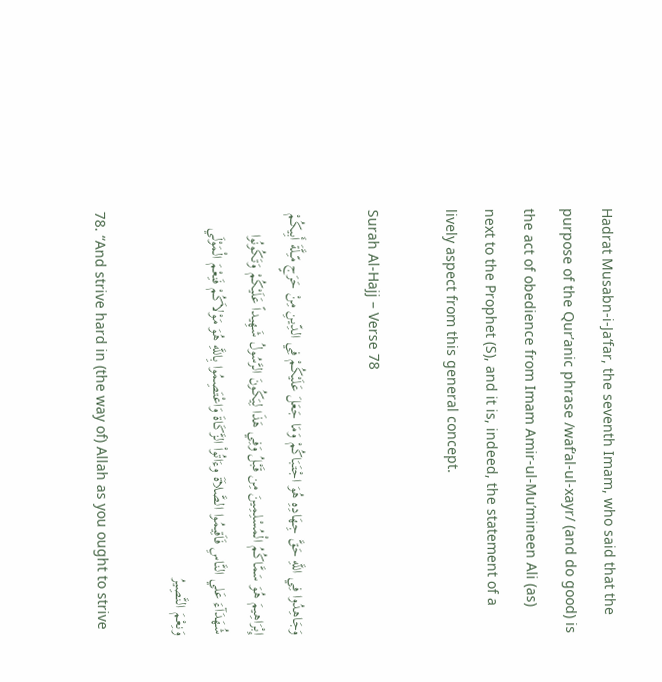Hadrat Musabn-i-Ja‘far, the seventh Imam, who said that the purpose of the Qur’anic phrase /waf‘al-ul-xayr/ (and do good) is the act of obedience from Imam Amir-ul-Mu’mineen Ali (as) next to the Prophet (S), and it is, indeed, the statement of a lively aspect from this general concept.

Surah Al-Hajj – Verse 78

وَجَاهِدُوا فِي اللَّهِ حَقَّ جِهَادِهِ هُوَ اجْتَبَاكُمْ وَمَا جَعَلَ عَلَيْكُمْ فِي الدّ‌ِينِ مِنْ حَرَجٍ مّـِلَّةَ أَبِيكُمْ إِبْرَاهِيمَ هُوَ سَمَّاكُمُ الْمُسْلِمِينَ مِن قَبْلُ وَفِي هَذَا لِيَكُونَ الرَّسُولُ شَهِيداً عَلَيْكُمْ وَتَكُونُوا شُهَدَآءَ عَلي النَّاسِ فَاَقِيمُوا الصَّلاَةَ وءَاتُواْ الزَّكَاةَ وَاعْتَصِمُوا بِاللَّهِ هُوَ مَوْلاَكُمْ فَنِعْمَ الْمَوْلَي وَنِعْمَ النَّصِيرُ

78. “And strive hard in (the way of) Allah as you ought to strive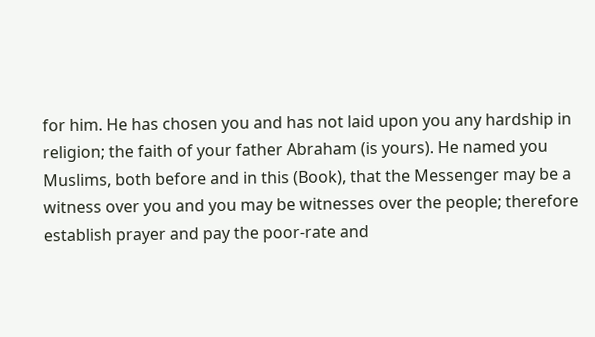for him. He has chosen you and has not laid upon you any hardship in religion; the faith of your father Abraham (is yours). He named you Muslims, both before and in this (Book), that the Messenger may be a witness over you and you may be witnesses over the people; therefore establish prayer and pay the poor-rate and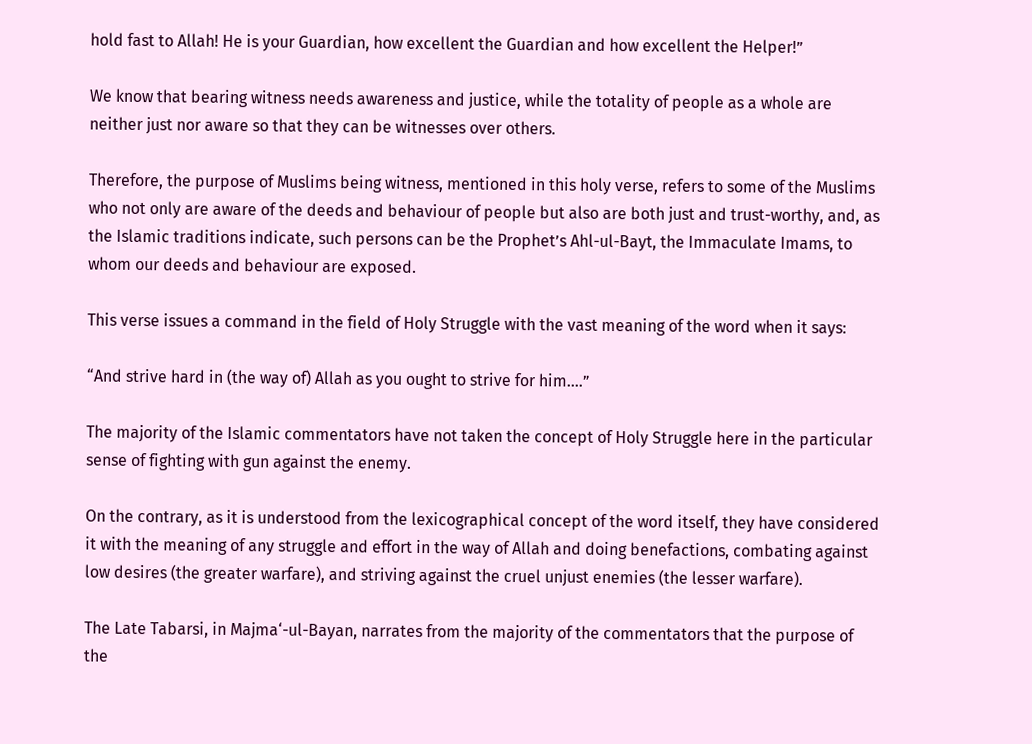hold fast to Allah! He is your Guardian, how excellent the Guardian and how excellent the Helper!”

We know that bearing witness needs awareness and justice, while the totality of people as a whole are neither just nor aware so that they can be witnesses over others.

Therefore, the purpose of Muslims being witness, mentioned in this holy verse, refers to some of the Muslims who not only are aware of the deeds and behaviour of people but also are both just and trust-worthy, and, as the Islamic traditions indicate, such persons can be the Prophet’s Ahl-ul-Bayt, the Immaculate Imams, to whom our deeds and behaviour are exposed.

This verse issues a command in the field of Holy Struggle with the vast meaning of the word when it says:

“And strive hard in (the way of) Allah as you ought to strive for him.…”

The majority of the Islamic commentators have not taken the concept of Holy Struggle here in the particular sense of fighting with gun against the enemy.

On the contrary, as it is understood from the lexicographical concept of the word itself, they have considered it with the meaning of any struggle and effort in the way of Allah and doing benefactions, combating against low desires (the greater warfare), and striving against the cruel unjust enemies (the lesser warfare).

The Late Tabarsi, in Majma‘-ul-Bayan, narrates from the majority of the commentators that the purpose of the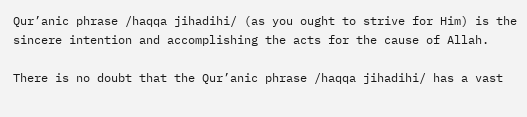Qur’anic phrase /haqqa jihadihi/ (as you ought to strive for Him) is the sincere intention and accomplishing the acts for the cause of Allah.

There is no doubt that the Qur’anic phrase /haqqa jihadihi/ has a vast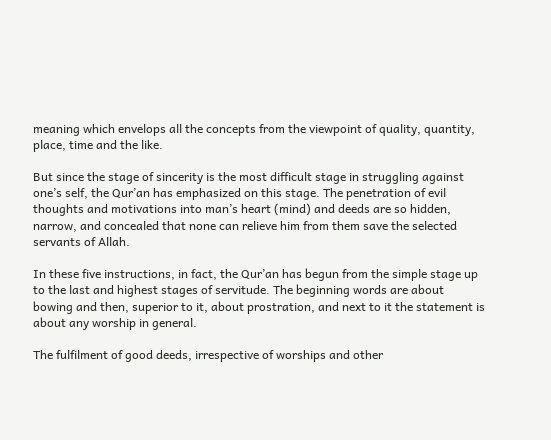meaning which envelops all the concepts from the viewpoint of quality, quantity, place, time and the like.

But since the stage of sincerity is the most difficult stage in struggling against one’s self, the Qur’an has emphasized on this stage. The penetration of evil thoughts and motivations into man’s heart (mind) and deeds are so hidden, narrow, and concealed that none can relieve him from them save the selected servants of Allah.

In these five instructions, in fact, the Qur’an has begun from the simple stage up to the last and highest stages of servitude. The beginning words are about bowing and then, superior to it, about prostration, and next to it the statement is about any worship in general.

The fulfilment of good deeds, irrespective of worships and other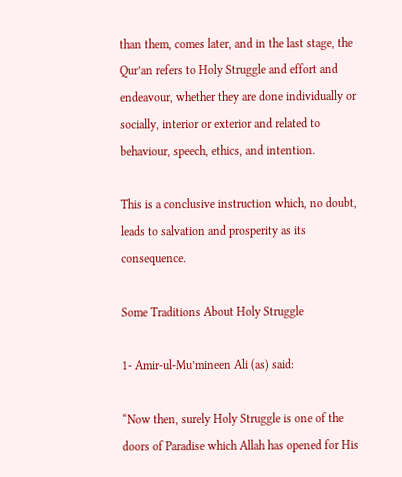than them, comes later, and in the last stage, the Qur’an refers to Holy Struggle and effort and endeavour, whether they are done individually or socially, interior or exterior and related to behaviour, speech, ethics, and intention.

This is a conclusive instruction which, no doubt, leads to salvation and prosperity as its consequence.

Some Traditions About Holy Struggle

1- Amir-ul-Mu’mineen Ali (as) said:

“Now then, surely Holy Struggle is one of the doors of Paradise which Allah has opened for His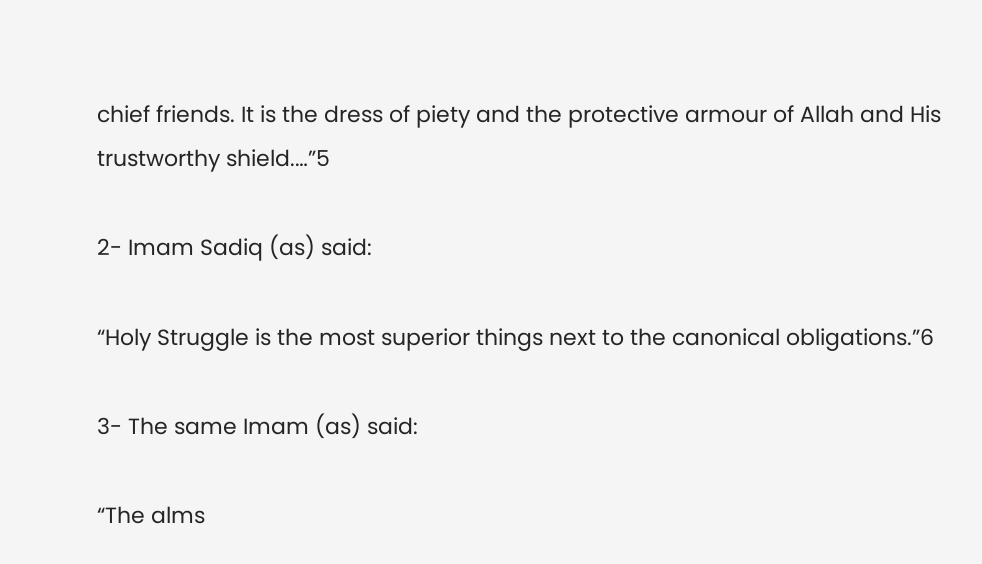chief friends. It is the dress of piety and the protective armour of Allah and His trustworthy shield.…”5

2- Imam Sadiq (as) said:

“Holy Struggle is the most superior things next to the canonical obligations.”6

3- The same Imam (as) said:

“The alms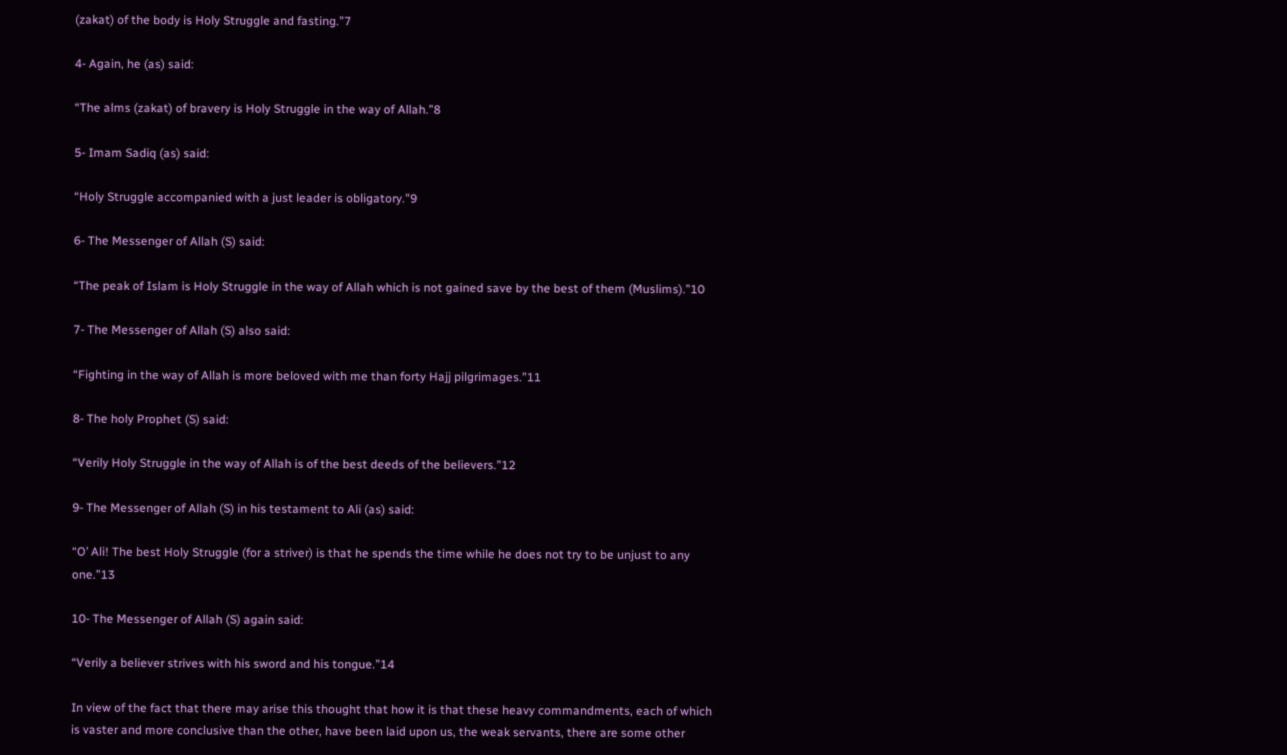(zakat) of the body is Holy Struggle and fasting.”7

4- Again, he (as) said:

“The alms (zakat) of bravery is Holy Struggle in the way of Allah.”8

5- Imam Sadiq (as) said:

“Holy Struggle accompanied with a just leader is obligatory.”9

6- The Messenger of Allah (S) said:

“The peak of Islam is Holy Struggle in the way of Allah which is not gained save by the best of them (Muslims).”10

7- The Messenger of Allah (S) also said:

“Fighting in the way of Allah is more beloved with me than forty Hajj pilgrimages.”11

8- The holy Prophet (S) said:

“Verily Holy Struggle in the way of Allah is of the best deeds of the believers.”12

9- The Messenger of Allah (S) in his testament to Ali (as) said:

“O’ Ali! The best Holy Struggle (for a striver) is that he spends the time while he does not try to be unjust to any one.”13

10- The Messenger of Allah (S) again said:

“Verily a believer strives with his sword and his tongue.”14

In view of the fact that there may arise this thought that how it is that these heavy commandments, each of which is vaster and more conclusive than the other, have been laid upon us, the weak servants, there are some other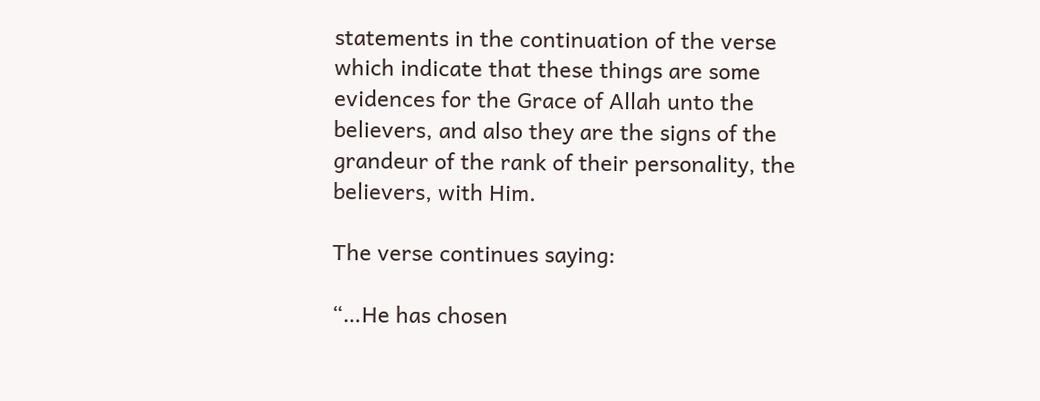statements in the continuation of the verse which indicate that these things are some evidences for the Grace of Allah unto the believers, and also they are the signs of the grandeur of the rank of their personality, the believers, with Him.

The verse continues saying:

“…He has chosen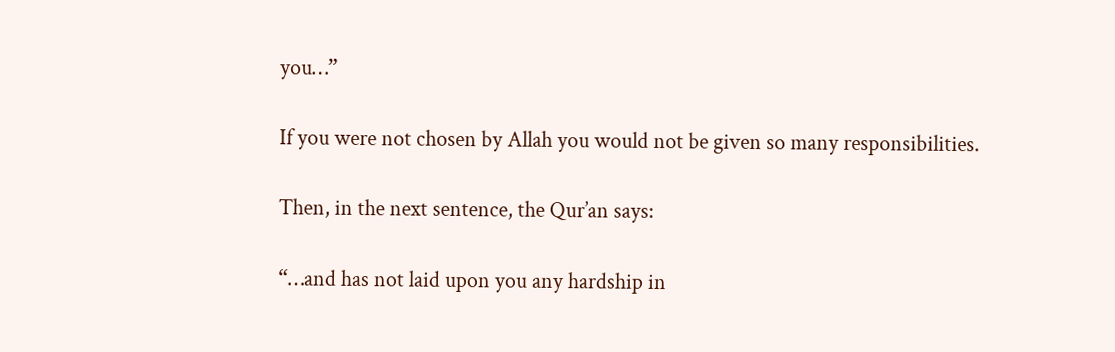you…”

If you were not chosen by Allah you would not be given so many responsibilities.

Then, in the next sentence, the Qur’an says:

“…and has not laid upon you any hardship in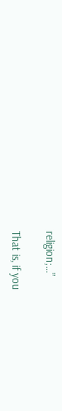religion;…”

That is, if you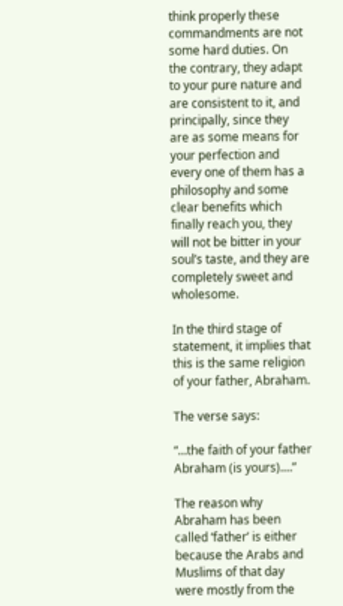think properly these commandments are not some hard duties. On the contrary, they adapt to your pure nature and are consistent to it, and principally, since they are as some means for your perfection and every one of them has a philosophy and some clear benefits which finally reach you, they will not be bitter in your soul’s taste, and they are completely sweet and wholesome.

In the third stage of statement, it implies that this is the same religion of your father, Abraham.

The verse says:

“…the faith of your father Abraham (is yours).…”

The reason why Abraham has been called ‘father’ is either because the Arabs and Muslims of that day were mostly from the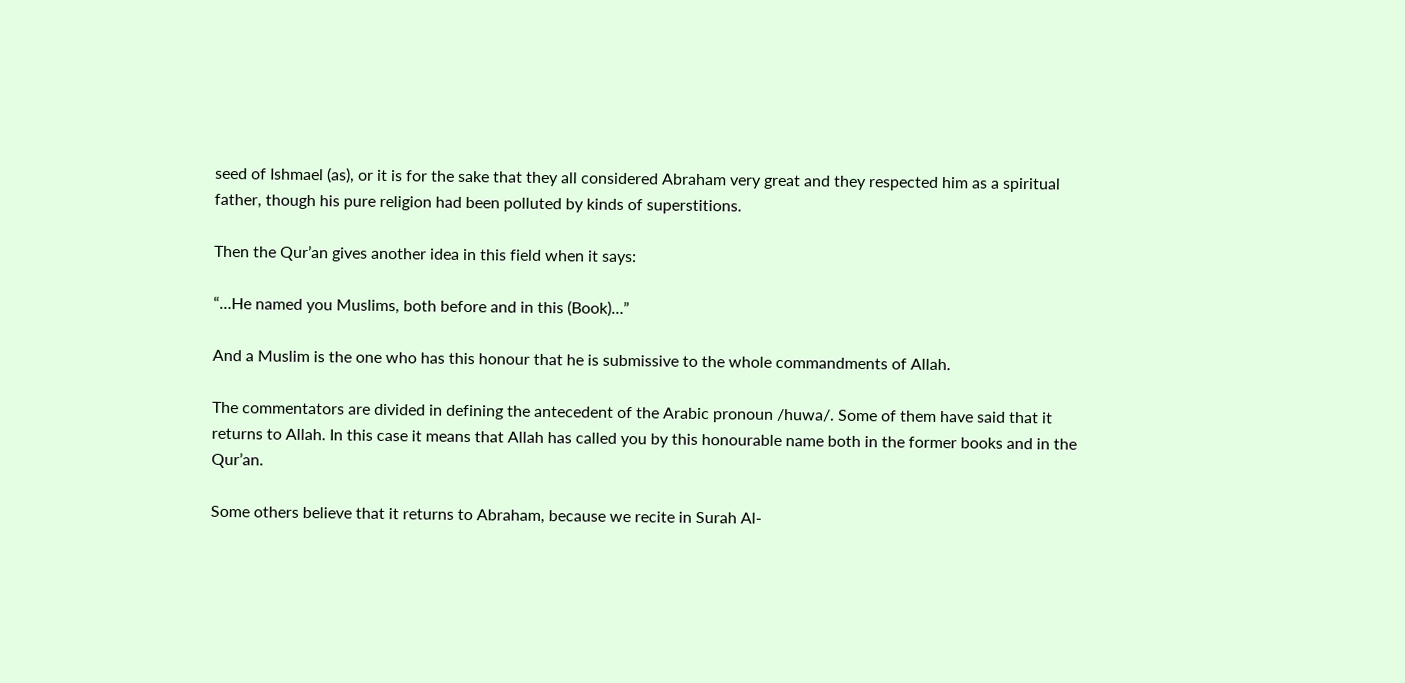seed of Ishmael (as), or it is for the sake that they all considered Abraham very great and they respected him as a spiritual father, though his pure religion had been polluted by kinds of superstitions.

Then the Qur’an gives another idea in this field when it says:

“…He named you Muslims, both before and in this (Book)…”

And a Muslim is the one who has this honour that he is submissive to the whole commandments of Allah.

The commentators are divided in defining the antecedent of the Arabic pronoun /huwa/. Some of them have said that it returns to Allah. In this case it means that Allah has called you by this honourable name both in the former books and in the Qur’an.

Some others believe that it returns to Abraham, because we recite in Surah Al-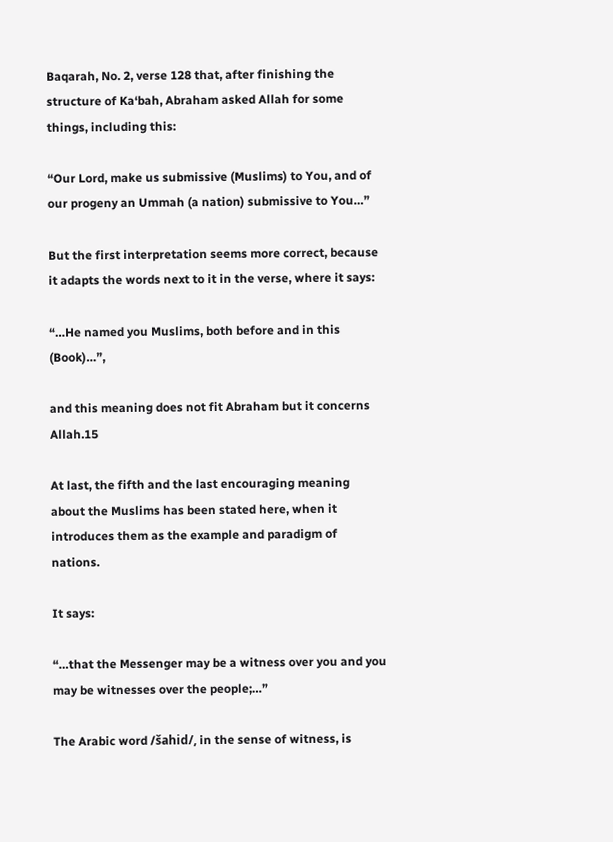Baqarah, No. 2, verse 128 that, after finishing the structure of Ka‘bah, Abraham asked Allah for some things, including this:

“Our Lord, make us submissive (Muslims) to You, and of our progeny an Ummah (a nation) submissive to You…”

But the first interpretation seems more correct, because it adapts the words next to it in the verse, where it says:

“…He named you Muslims, both before and in this (Book)…”,

and this meaning does not fit Abraham but it concerns Allah.15

At last, the fifth and the last encouraging meaning about the Muslims has been stated here, when it introduces them as the example and paradigm of nations.

It says:

“…that the Messenger may be a witness over you and you may be witnesses over the people;…”

The Arabic word /šahid/, in the sense of witness, is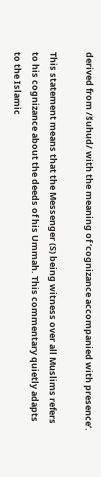derived from /šuhud/ with the meaning of ‘cognizance accompanied with presence’.

This statement means that the Messenger (S) being witness over all Muslims refers to his cognizance about the deeds of his Ummah. This commentary quietly adapts to the Islamic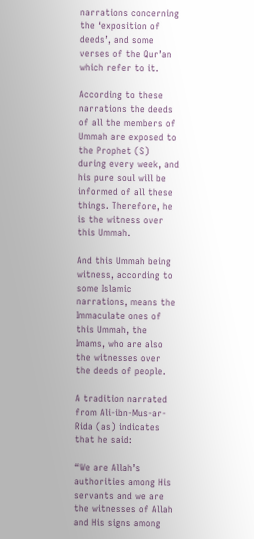narrations concerning the ‘exposition of deeds’, and some verses of the Qur’an which refer to it.

According to these narrations the deeds of all the members of Ummah are exposed to the Prophet (S) during every week, and his pure soul will be informed of all these things. Therefore, he is the witness over this Ummah.

And this Ummah being witness, according to some Islamic narrations, means the Immaculate ones of this Ummah, the Imams, who are also the witnesses over the deeds of people.

A tradition narrated from Ali-ibn-Mus-ar-Rida (as) indicates that he said:

“We are Allah’s authorities among His servants and we are the witnesses of Allah and His signs among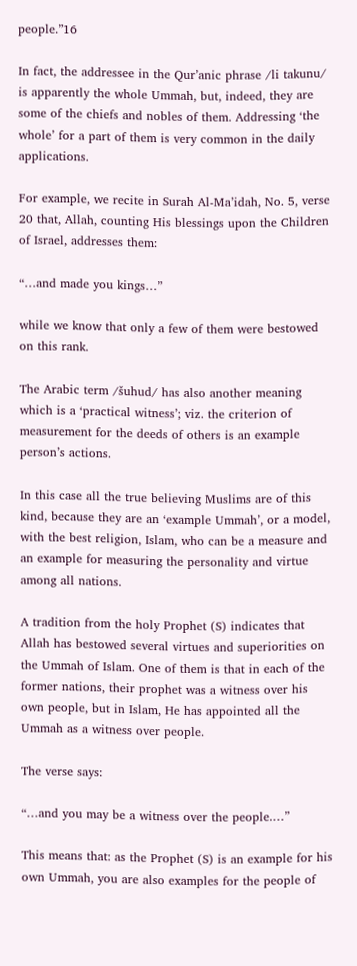people.”16

In fact, the addressee in the Qur’anic phrase /li takunu/ is apparently the whole Ummah, but, indeed, they are some of the chiefs and nobles of them. Addressing ‘the whole’ for a part of them is very common in the daily applications.

For example, we recite in Surah Al-Ma’idah, No. 5, verse 20 that, Allah, counting His blessings upon the Children of Israel, addresses them:

“…and made you kings…”

while we know that only a few of them were bestowed on this rank.

The Arabic term /šuhud/ has also another meaning which is a ‘practical witness’; viz. the criterion of measurement for the deeds of others is an example person’s actions.

In this case all the true believing Muslims are of this kind, because they are an ‘example Ummah’, or a model, with the best religion, Islam, who can be a measure and an example for measuring the personality and virtue among all nations.

A tradition from the holy Prophet (S) indicates that Allah has bestowed several virtues and superiorities on the Ummah of Islam. One of them is that in each of the former nations, their prophet was a witness over his own people, but in Islam, He has appointed all the Ummah as a witness over people.

The verse says:

“…and you may be a witness over the people.…”

This means that: as the Prophet (S) is an example for his own Ummah, you are also examples for the people of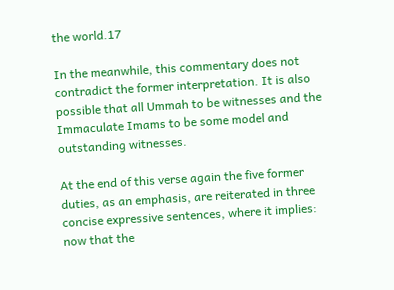the world.17

In the meanwhile, this commentary does not contradict the former interpretation. It is also possible that all Ummah to be witnesses and the Immaculate Imams to be some model and outstanding witnesses.

At the end of this verse again the five former duties, as an emphasis, are reiterated in three concise expressive sentences, where it implies: now that the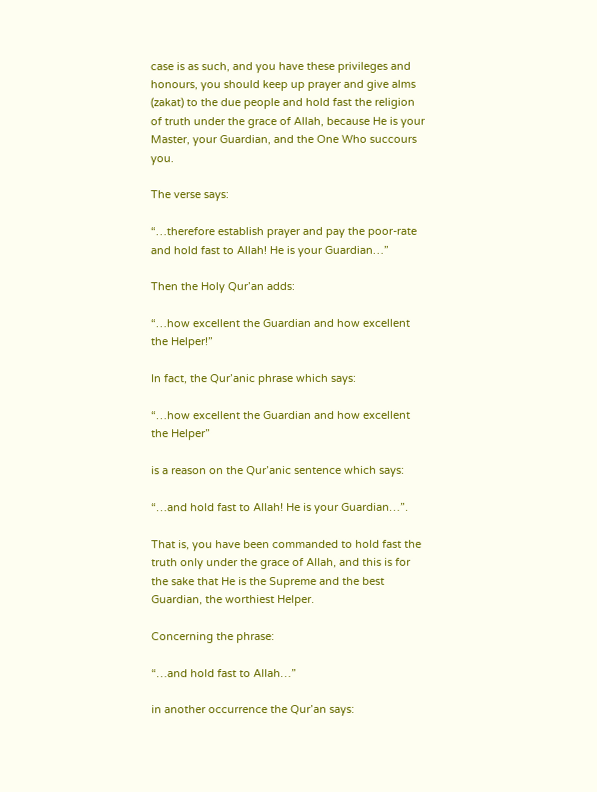case is as such, and you have these privileges and honours, you should keep up prayer and give alms (zakat) to the due people and hold fast the religion of truth under the grace of Allah, because He is your Master, your Guardian, and the One Who succours you.

The verse says:

“…therefore establish prayer and pay the poor-rate and hold fast to Allah! He is your Guardian…”

Then the Holy Qur’an adds:

“…how excellent the Guardian and how excellent the Helper!”

In fact, the Qur’anic phrase which says:

“…how excellent the Guardian and how excellent the Helper”

is a reason on the Qur’anic sentence which says:

“…and hold fast to Allah! He is your Guardian…”.

That is, you have been commanded to hold fast the truth only under the grace of Allah, and this is for the sake that He is the Supreme and the best Guardian, the worthiest Helper.

Concerning the phrase:

“…and hold fast to Allah…”

in another occurrence the Qur’an says: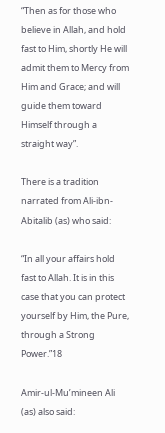“Then as for those who believe in Allah, and hold fast to Him, shortly He will admit them to Mercy from Him and Grace; and will guide them toward Himself through a straight way”.

There is a tradition narrated from Ali-ibn-Abitalib (as) who said:

“In all your affairs hold fast to Allah. It is in this case that you can protect yourself by Him, the Pure, through a Strong Power.”18

Amir-ul-Mu’mineen Ali (as) also said: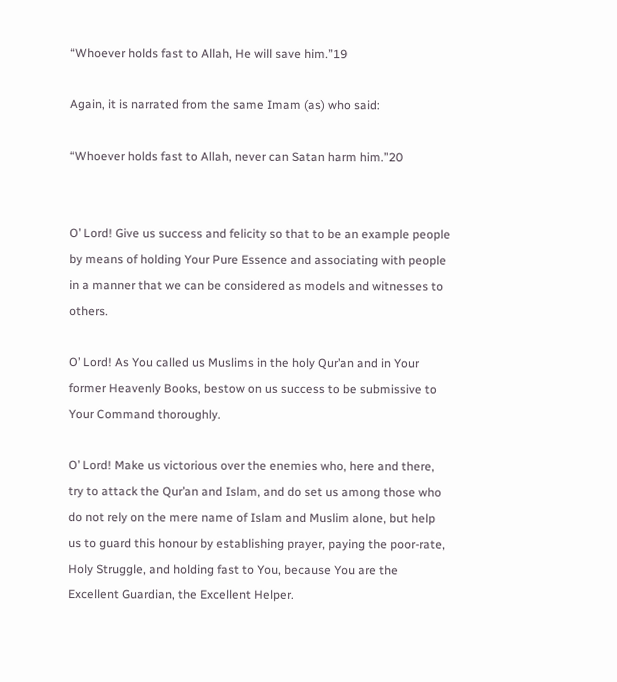“Whoever holds fast to Allah, He will save him.”19

Again, it is narrated from the same Imam (as) who said:

“Whoever holds fast to Allah, never can Satan harm him.”20


O’ Lord! Give us success and felicity so that to be an example people by means of holding Your Pure Essence and associating with people in a manner that we can be considered as models and witnesses to others.

O’ Lord! As You called us Muslims in the holy Qur’an and in Your former Heavenly Books, bestow on us success to be submissive to Your Command thoroughly.

O’ Lord! Make us victorious over the enemies who, here and there, try to attack the Qur’an and Islam, and do set us among those who do not rely on the mere name of Islam and Muslim alone, but help us to guard this honour by establishing prayer, paying the poor-rate, Holy Struggle, and holding fast to You, because You are the Excellent Guardian, the Excellent Helper.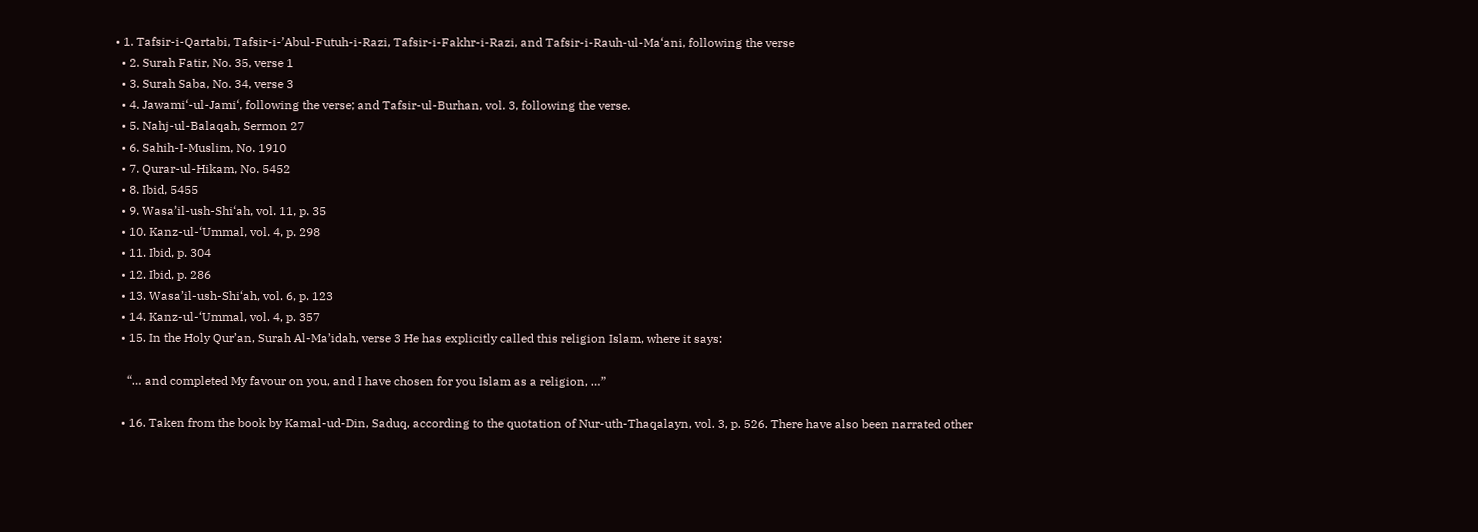• 1. Tafsir-i-Qartabi, Tafsir-i-’Abul-Futuh-i-Razi, Tafsir-i-Fakhr-i-Razi, and Tafsir-i-Rauh-ul-Ma‘ani, following the verse
  • 2. Surah Fatir, No. 35, verse 1
  • 3. Surah Saba, No. 34, verse 3
  • 4. Jawami‘-ul-Jami‘, following the verse; and Tafsir-ul-Burhan, vol. 3, following the verse.
  • 5. Nahj-ul-Balaqah, Sermon 27
  • 6. Sahih-I-Muslim, No. 1910
  • 7. Qurar-ul-Hikam, No. 5452
  • 8. Ibid, 5455
  • 9. Wasa’il-ush-Shi‘ah, vol. 11, p. 35
  • 10. Kanz-ul-‘Ummal, vol. 4, p. 298
  • 11. Ibid, p. 304
  • 12. Ibid, p. 286
  • 13. Wasa’il-ush-Shi‘ah, vol. 6, p. 123
  • 14. Kanz-ul-‘Ummal, vol. 4, p. 357
  • 15. In the Holy Qur’an, Surah Al-Ma’idah, verse 3 He has explicitly called this religion Islam, where it says:

    “… and completed My favour on you, and I have chosen for you Islam as a religion, …”

  • 16. Taken from the book by Kamal-ud-Din, Saduq, according to the quotation of Nur-uth-Thaqalayn, vol. 3, p. 526. There have also been narrated other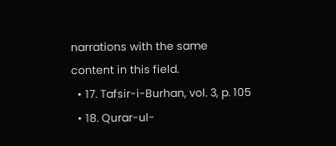narrations with the same content in this field.
  • 17. Tafsir-i-Burhan, vol. 3, p. 105
  • 18. Qurar-ul-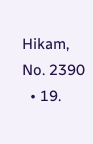Hikam, No. 2390
  • 19.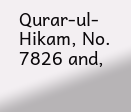Qurar-ul-Hikam, No. 7826 and,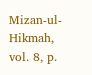Mizan-ul-Hikmah, vol. 8, p.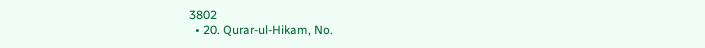3802
  • 20. Qurar-ul-Hikam, No.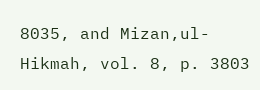8035, and Mizan,ul-Hikmah, vol. 8, p. 3803